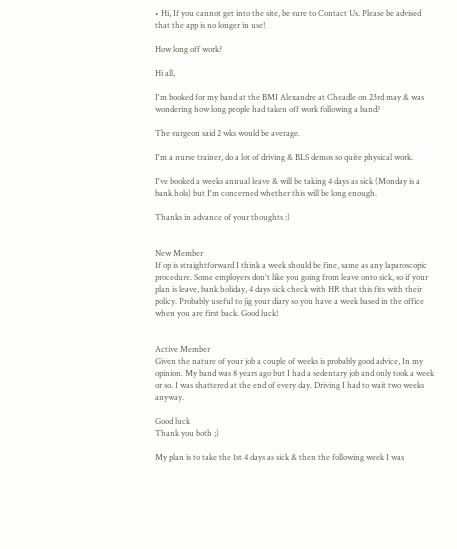• Hi, If you cannot get into the site, be sure to Contact Us. Please be advised that the app is no longer in use!

How long off work?

Hi all,

I'm booked for my band at the BMI Alexandre at Cheadle on 23rd may & was wondering how long people had taken off work following a band?

The surgeon said 2 wks would be average.

I'm a nurse trainer, do a lot of driving & BLS demos so quite physical work.

I've booked a weeks annual leave & will be taking 4 days as sick (Monday is a bank hols) but I'm concerned whether this will be long enough.

Thanks in advance of your thoughts :)


New Member
If op is straightforward I think a week should be fine, same as any laparoscopic procedure. Some employers don't like you going from leave onto sick, so if your plan is leave, bank holiday, 4 days sick check with HR that this fits with their policy. Probably useful to jig your diary so you have a week based in the office when you are first back. Good luck!


Active Member
Given the nature of your job a couple of weeks is probably good advice, In my opinion. My band was 8 years ago but I had a sedentary job and only took a week or so. I was shattered at the end of every day. Driving I had to wait two weeks anyway.

Good luck
Thank you both ;)

My plan is to take the 1st 4 days as sick & then the following week I was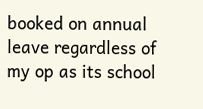booked on annual leave regardless of my op as its school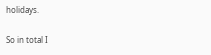holidays.

So in total I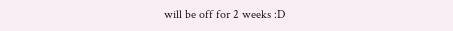will be off for 2 weeks :D